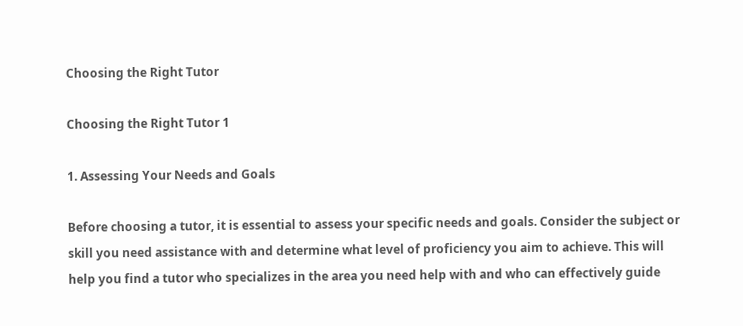Choosing the Right Tutor

Choosing the Right Tutor 1

1. Assessing Your Needs and Goals

Before choosing a tutor, it is essential to assess your specific needs and goals. Consider the subject or skill you need assistance with and determine what level of proficiency you aim to achieve. This will help you find a tutor who specializes in the area you need help with and who can effectively guide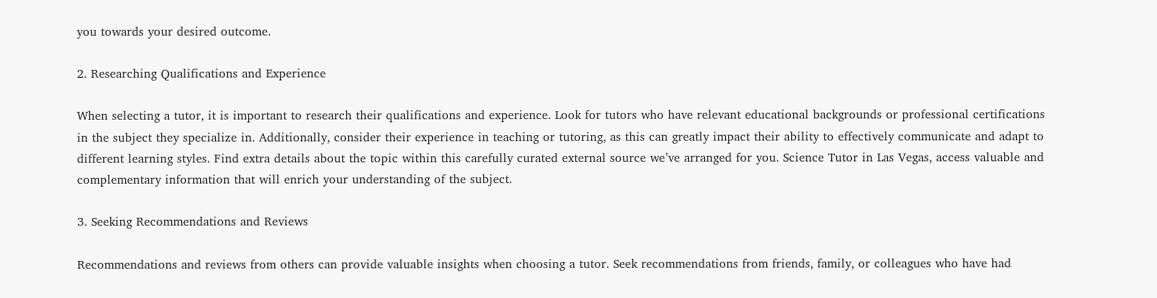you towards your desired outcome.

2. Researching Qualifications and Experience

When selecting a tutor, it is important to research their qualifications and experience. Look for tutors who have relevant educational backgrounds or professional certifications in the subject they specialize in. Additionally, consider their experience in teaching or tutoring, as this can greatly impact their ability to effectively communicate and adapt to different learning styles. Find extra details about the topic within this carefully curated external source we’ve arranged for you. Science Tutor in Las Vegas, access valuable and complementary information that will enrich your understanding of the subject.

3. Seeking Recommendations and Reviews

Recommendations and reviews from others can provide valuable insights when choosing a tutor. Seek recommendations from friends, family, or colleagues who have had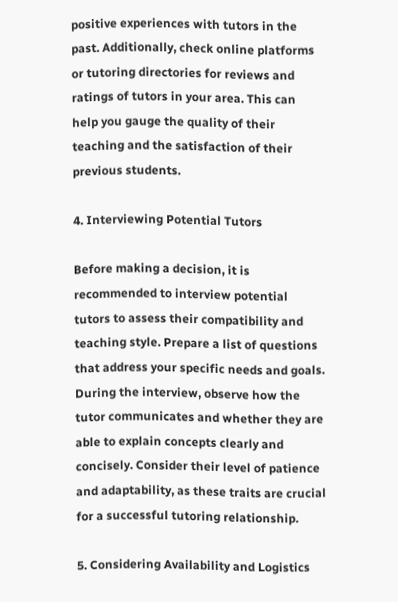positive experiences with tutors in the past. Additionally, check online platforms or tutoring directories for reviews and ratings of tutors in your area. This can help you gauge the quality of their teaching and the satisfaction of their previous students.

4. Interviewing Potential Tutors

Before making a decision, it is recommended to interview potential tutors to assess their compatibility and teaching style. Prepare a list of questions that address your specific needs and goals. During the interview, observe how the tutor communicates and whether they are able to explain concepts clearly and concisely. Consider their level of patience and adaptability, as these traits are crucial for a successful tutoring relationship.

5. Considering Availability and Logistics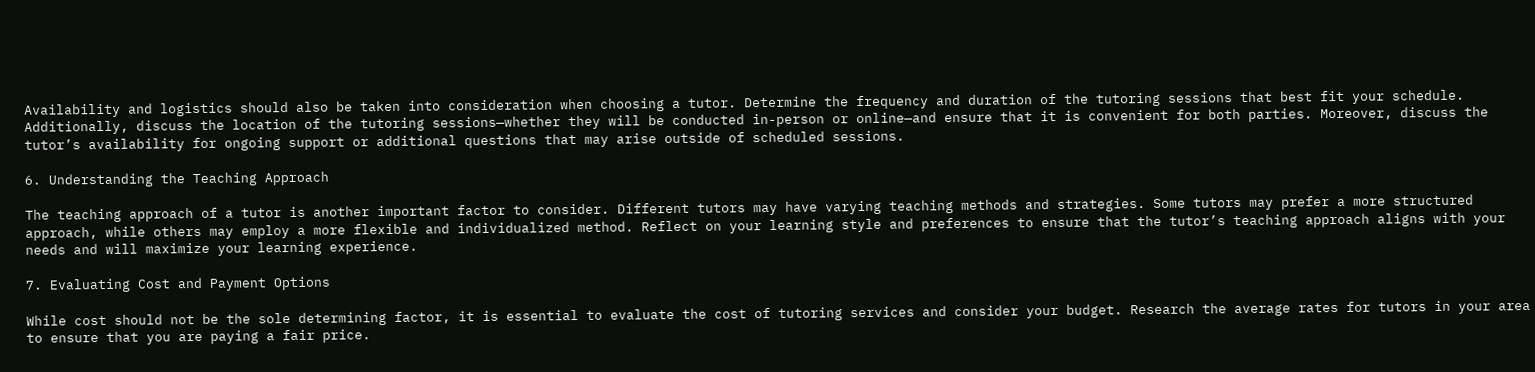Availability and logistics should also be taken into consideration when choosing a tutor. Determine the frequency and duration of the tutoring sessions that best fit your schedule. Additionally, discuss the location of the tutoring sessions—whether they will be conducted in-person or online—and ensure that it is convenient for both parties. Moreover, discuss the tutor’s availability for ongoing support or additional questions that may arise outside of scheduled sessions.

6. Understanding the Teaching Approach

The teaching approach of a tutor is another important factor to consider. Different tutors may have varying teaching methods and strategies. Some tutors may prefer a more structured approach, while others may employ a more flexible and individualized method. Reflect on your learning style and preferences to ensure that the tutor’s teaching approach aligns with your needs and will maximize your learning experience.

7. Evaluating Cost and Payment Options

While cost should not be the sole determining factor, it is essential to evaluate the cost of tutoring services and consider your budget. Research the average rates for tutors in your area to ensure that you are paying a fair price.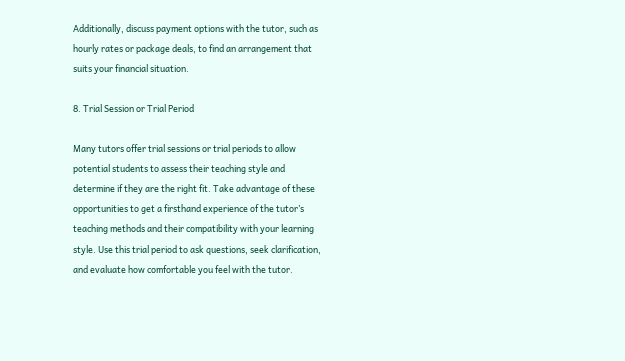Additionally, discuss payment options with the tutor, such as hourly rates or package deals, to find an arrangement that suits your financial situation.

8. Trial Session or Trial Period

Many tutors offer trial sessions or trial periods to allow potential students to assess their teaching style and determine if they are the right fit. Take advantage of these opportunities to get a firsthand experience of the tutor’s teaching methods and their compatibility with your learning style. Use this trial period to ask questions, seek clarification, and evaluate how comfortable you feel with the tutor.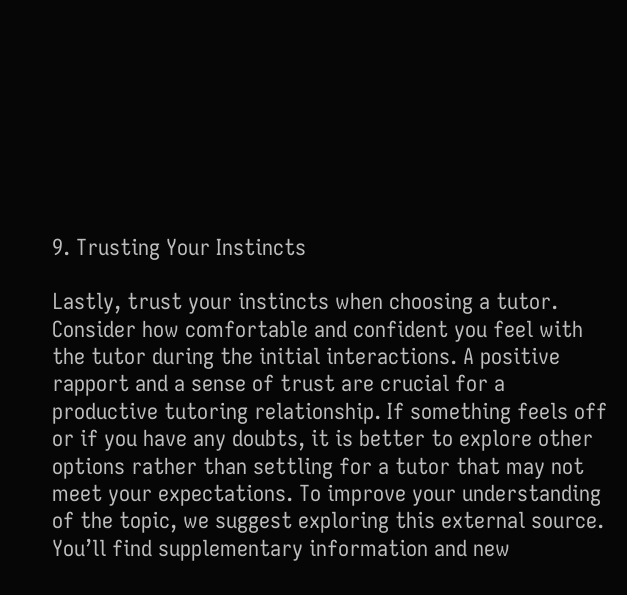9. Trusting Your Instincts

Lastly, trust your instincts when choosing a tutor. Consider how comfortable and confident you feel with the tutor during the initial interactions. A positive rapport and a sense of trust are crucial for a productive tutoring relationship. If something feels off or if you have any doubts, it is better to explore other options rather than settling for a tutor that may not meet your expectations. To improve your understanding of the topic, we suggest exploring this external source. You’ll find supplementary information and new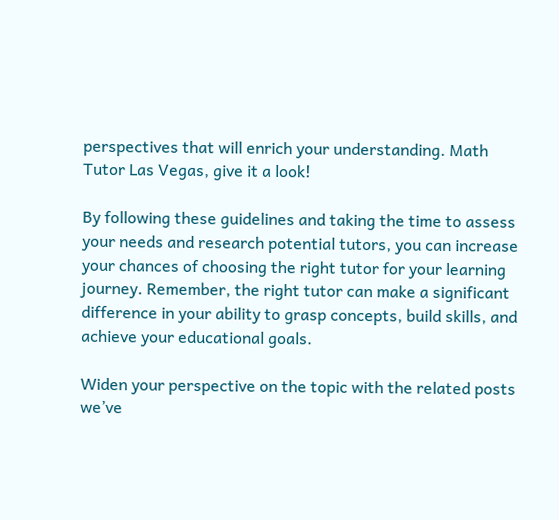perspectives that will enrich your understanding. Math Tutor Las Vegas, give it a look!

By following these guidelines and taking the time to assess your needs and research potential tutors, you can increase your chances of choosing the right tutor for your learning journey. Remember, the right tutor can make a significant difference in your ability to grasp concepts, build skills, and achieve your educational goals.

Widen your perspective on the topic with the related posts we’ve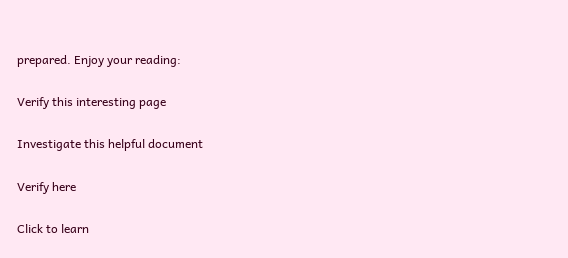prepared. Enjoy your reading:

Verify this interesting page

Investigate this helpful document

Verify here

Click to learn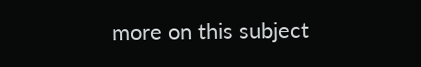more on this subject